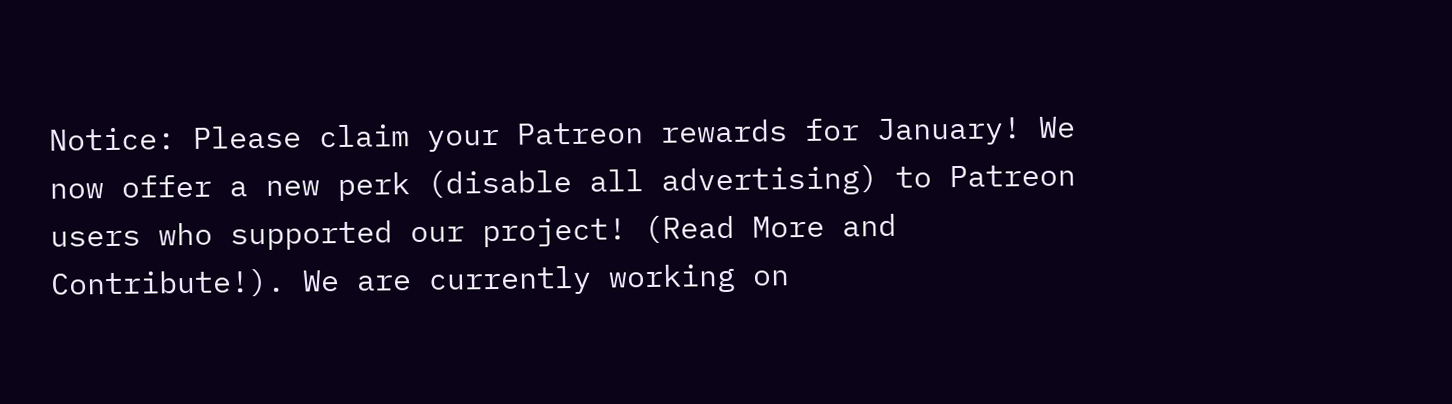Notice: Please claim your Patreon rewards for January! We now offer a new perk (disable all advertising) to Patreon users who supported our project! (Read More and Contribute!). We are currently working on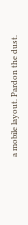a mobile layout. Pardon the dust.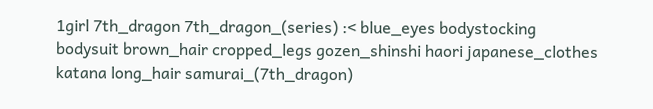1girl 7th_dragon 7th_dragon_(series) :< blue_eyes bodystocking bodysuit brown_hair cropped_legs gozen_shinshi haori japanese_clothes katana long_hair samurai_(7th_dragon)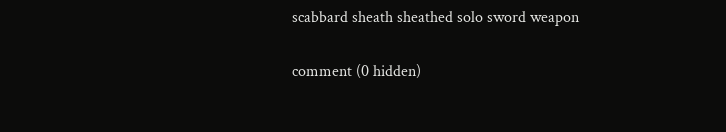scabbard sheath sheathed solo sword weapon


comment (0 hidden)